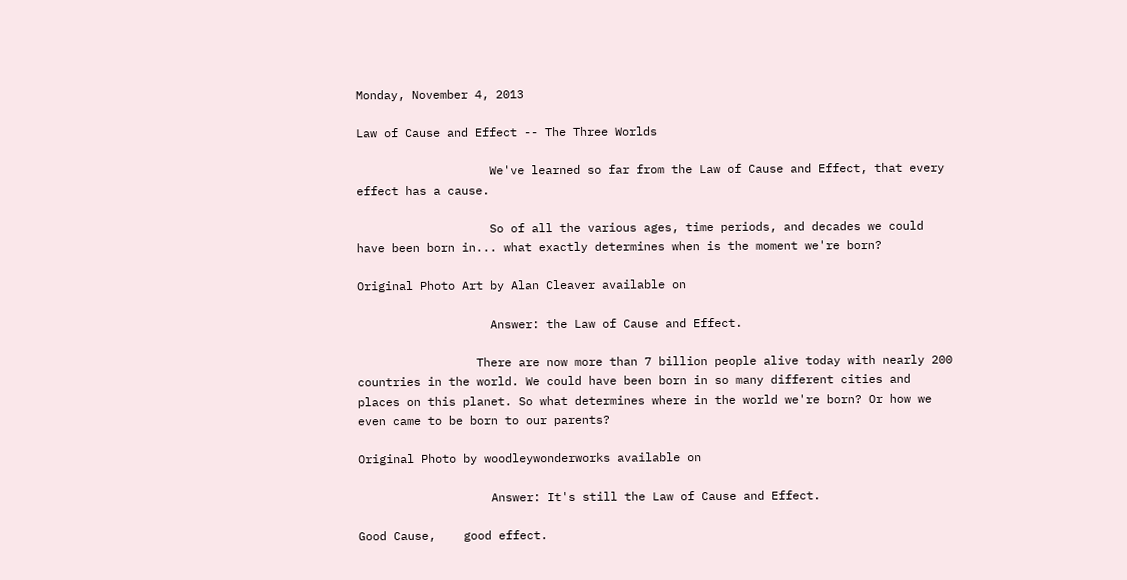Monday, November 4, 2013

Law of Cause and Effect -- The Three Worlds

                   We've learned so far from the Law of Cause and Effect, that every effect has a cause.

                   So of all the various ages, time periods, and decades we could have been born in... what exactly determines when is the moment we're born?

Original Photo Art by Alan Cleaver available on

                   Answer: the Law of Cause and Effect.

                 There are now more than 7 billion people alive today with nearly 200 countries in the world. We could have been born in so many different cities and places on this planet. So what determines where in the world we're born? Or how we even came to be born to our parents?

Original Photo by woodleywonderworks available on

                   Answer: It's still the Law of Cause and Effect.

Good Cause,    good effect.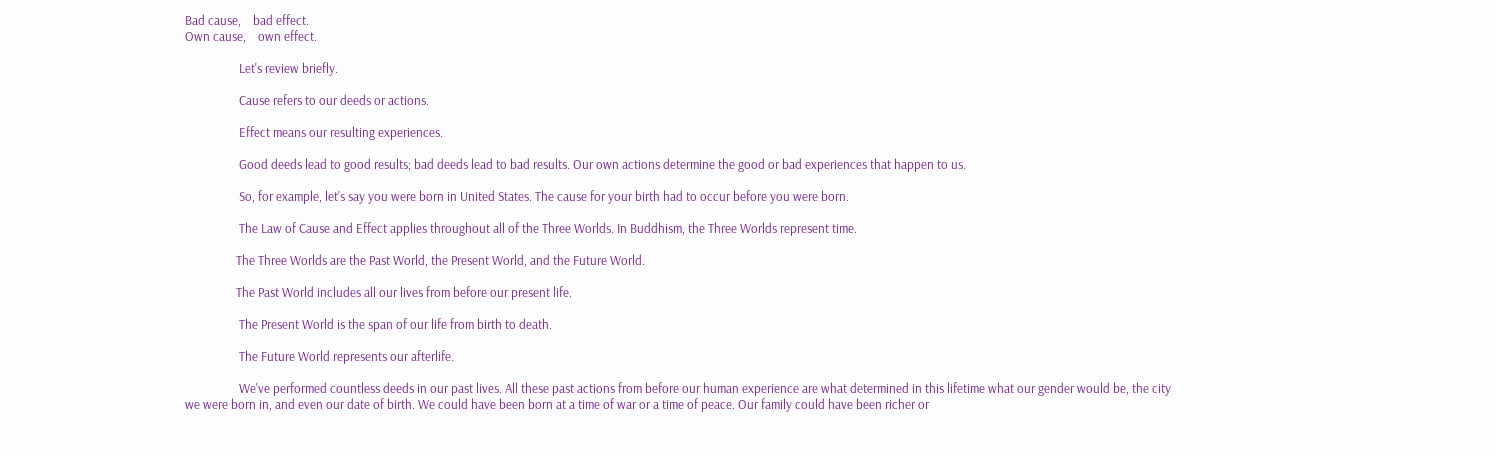Bad cause,    bad effect.
Own cause,    own effect.

                  Let's review briefly.

                  Cause refers to our deeds or actions.

                  Effect means our resulting experiences.

                  Good deeds lead to good results; bad deeds lead to bad results. Our own actions determine the good or bad experiences that happen to us.

                  So, for example, let's say you were born in United States. The cause for your birth had to occur before you were born.

                  The Law of Cause and Effect applies throughout all of the Three Worlds. In Buddhism, the Three Worlds represent time.

                 The Three Worlds are the Past World, the Present World, and the Future World.

                 The Past World includes all our lives from before our present life.

                  The Present World is the span of our life from birth to death.

                  The Future World represents our afterlife.

                  We've performed countless deeds in our past lives. All these past actions from before our human experience are what determined in this lifetime what our gender would be, the city we were born in, and even our date of birth. We could have been born at a time of war or a time of peace. Our family could have been richer or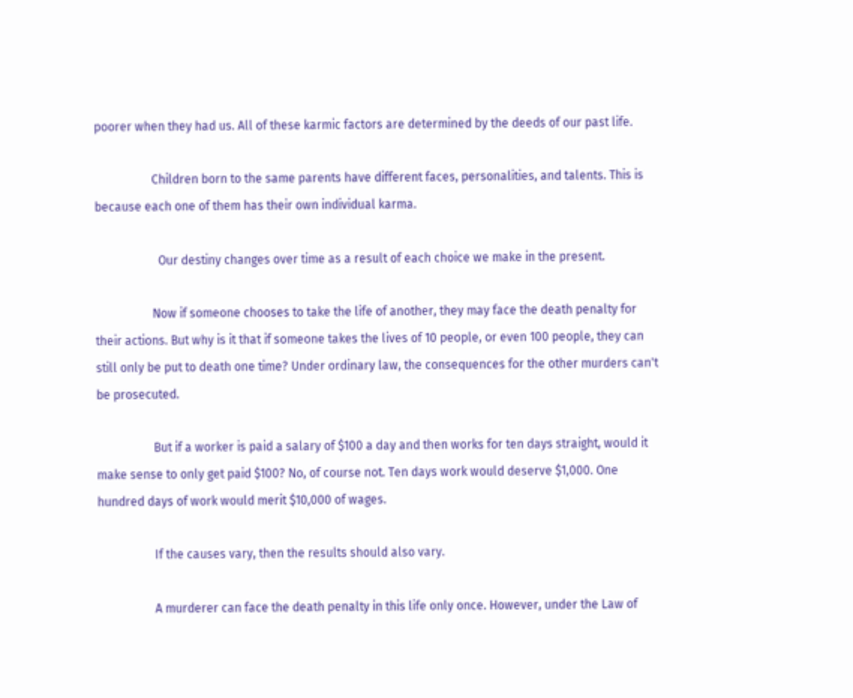poorer when they had us. All of these karmic factors are determined by the deeds of our past life.

                   Children born to the same parents have different faces, personalities, and talents. This is because each one of them has their own individual karma.

                     Our destiny changes over time as a result of each choice we make in the present.

                   Now if someone chooses to take the life of another, they may face the death penalty for their actions. But why is it that if someone takes the lives of 10 people, or even 100 people, they can still only be put to death one time? Under ordinary law, the consequences for the other murders can't be prosecuted.

                   But if a worker is paid a salary of $100 a day and then works for ten days straight, would it make sense to only get paid $100? No, of course not. Ten days work would deserve $1,000. One hundred days of work would merit $10,000 of wages.

                   If the causes vary, then the results should also vary.

                   A murderer can face the death penalty in this life only once. However, under the Law of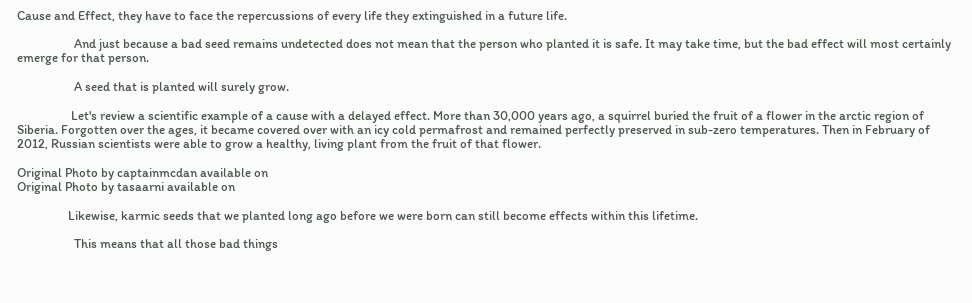Cause and Effect, they have to face the repercussions of every life they extinguished in a future life.

                   And just because a bad seed remains undetected does not mean that the person who planted it is safe. It may take time, but the bad effect will most certainly emerge for that person.

                   A seed that is planted will surely grow.

                  Let's review a scientific example of a cause with a delayed effect. More than 30,000 years ago, a squirrel buried the fruit of a flower in the arctic region of Siberia. Forgotten over the ages, it became covered over with an icy cold permafrost and remained perfectly preserved in sub-zero temperatures. Then in February of 2012, Russian scientists were able to grow a healthy, living plant from the fruit of that flower.

Original Photo by captainmcdan available on
Original Photo by tasaarni available on

                 Likewise, karmic seeds that we planted long ago before we were born can still become effects within this lifetime.

                   This means that all those bad things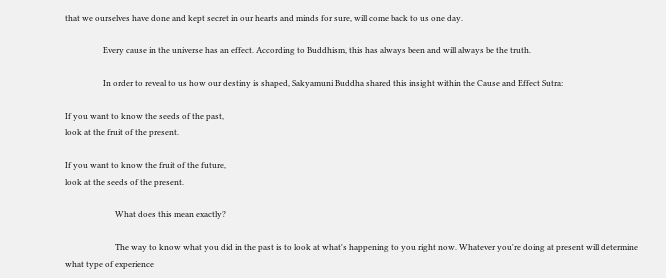that we ourselves have done and kept secret in our hearts and minds for sure, will come back to us one day.

                   Every cause in the universe has an effect. According to Buddhism, this has always been and will always be the truth.

                   In order to reveal to us how our destiny is shaped, Sakyamuni Buddha shared this insight within the Cause and Effect Sutra:

If you want to know the seeds of the past,
look at the fruit of the present.

If you want to know the fruit of the future,
look at the seeds of the present.

                         What does this mean exactly?

                         The way to know what you did in the past is to look at what's happening to you right now. Whatever you're doing at present will determine what type of experience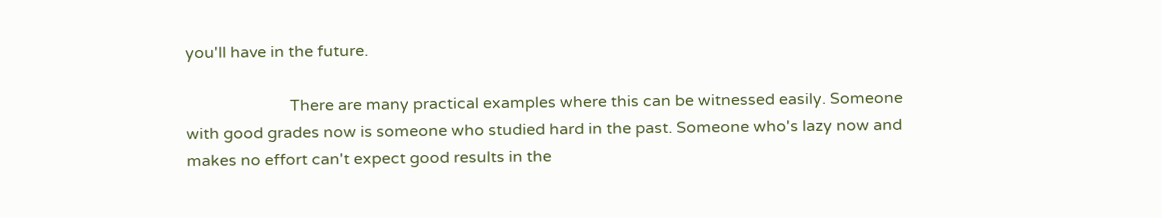you'll have in the future.

                          There are many practical examples where this can be witnessed easily. Someone with good grades now is someone who studied hard in the past. Someone who's lazy now and makes no effort can't expect good results in the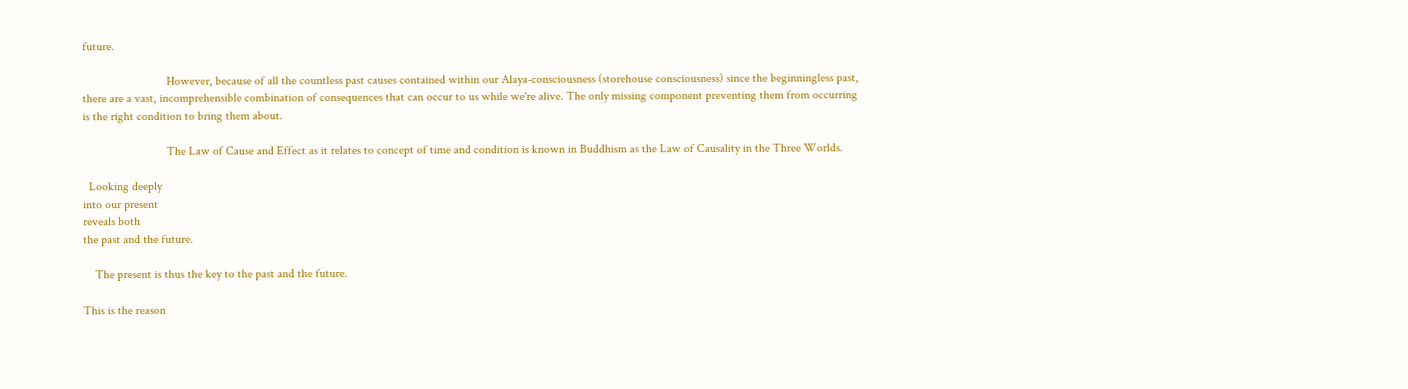future.

                            However, because of all the countless past causes contained within our Alaya-consciousness (storehouse consciousness) since the beginningless past, there are a vast, incomprehensible combination of consequences that can occur to us while we're alive. The only missing component preventing them from occurring is the right condition to bring them about.

                            The Law of Cause and Effect as it relates to concept of time and condition is known in Buddhism as the Law of Causality in the Three Worlds.

  Looking deeply
into our present
reveals both
the past and the future.

    The present is thus the key to the past and the future.

This is the reason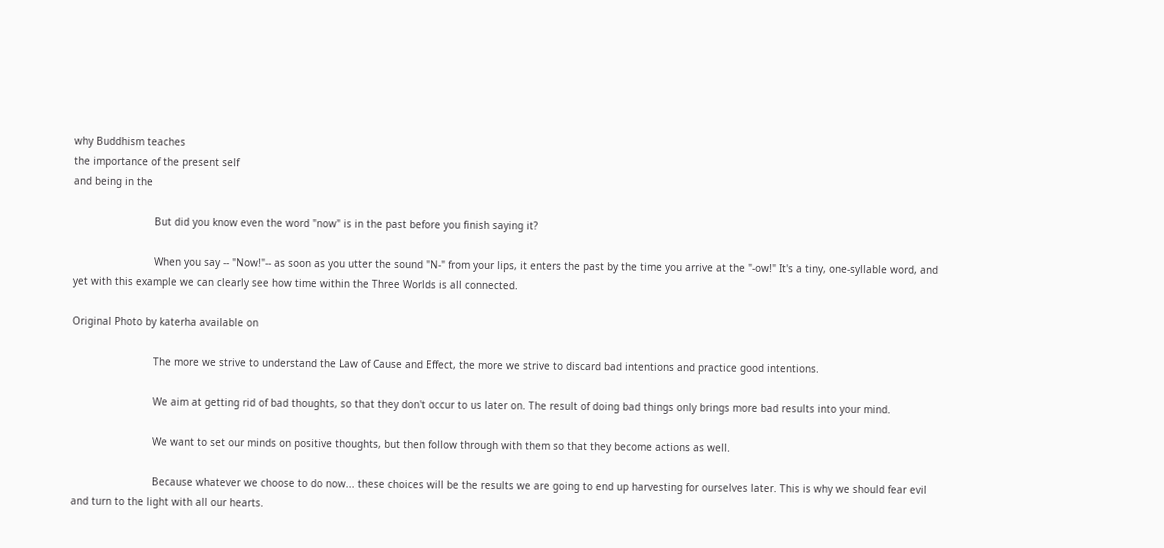why Buddhism teaches
the importance of the present self
and being in the

                           But did you know even the word "now" is in the past before you finish saying it?

                           When you say -- "Now!"-- as soon as you utter the sound "N-" from your lips, it enters the past by the time you arrive at the "-ow!" It's a tiny, one-syllable word, and yet with this example we can clearly see how time within the Three Worlds is all connected.

Original Photo by katerha available on

                           The more we strive to understand the Law of Cause and Effect, the more we strive to discard bad intentions and practice good intentions.

                           We aim at getting rid of bad thoughts, so that they don't occur to us later on. The result of doing bad things only brings more bad results into your mind.

                           We want to set our minds on positive thoughts, but then follow through with them so that they become actions as well.

                           Because whatever we choose to do now... these choices will be the results we are going to end up harvesting for ourselves later. This is why we should fear evil and turn to the light with all our hearts.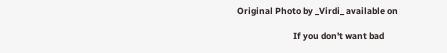Original Photo by _Virdi_ available on

                            If you don't want bad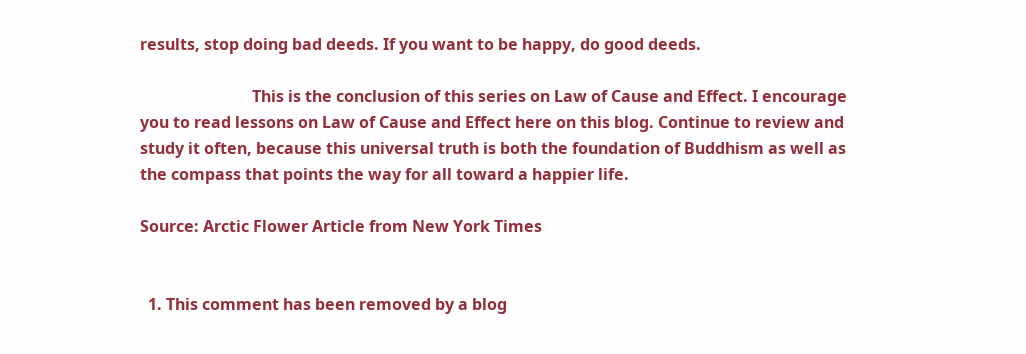results, stop doing bad deeds. If you want to be happy, do good deeds.

                            This is the conclusion of this series on Law of Cause and Effect. I encourage you to read lessons on Law of Cause and Effect here on this blog. Continue to review and study it often, because this universal truth is both the foundation of Buddhism as well as the compass that points the way for all toward a happier life.

Source: Arctic Flower Article from New York Times


  1. This comment has been removed by a blog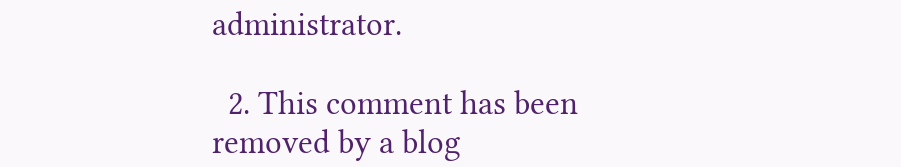administrator.

  2. This comment has been removed by a blog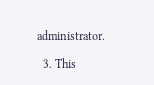administrator.

  3. This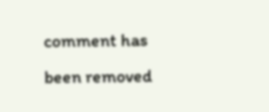comment has been removed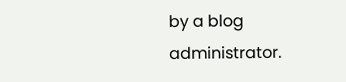by a blog administrator.